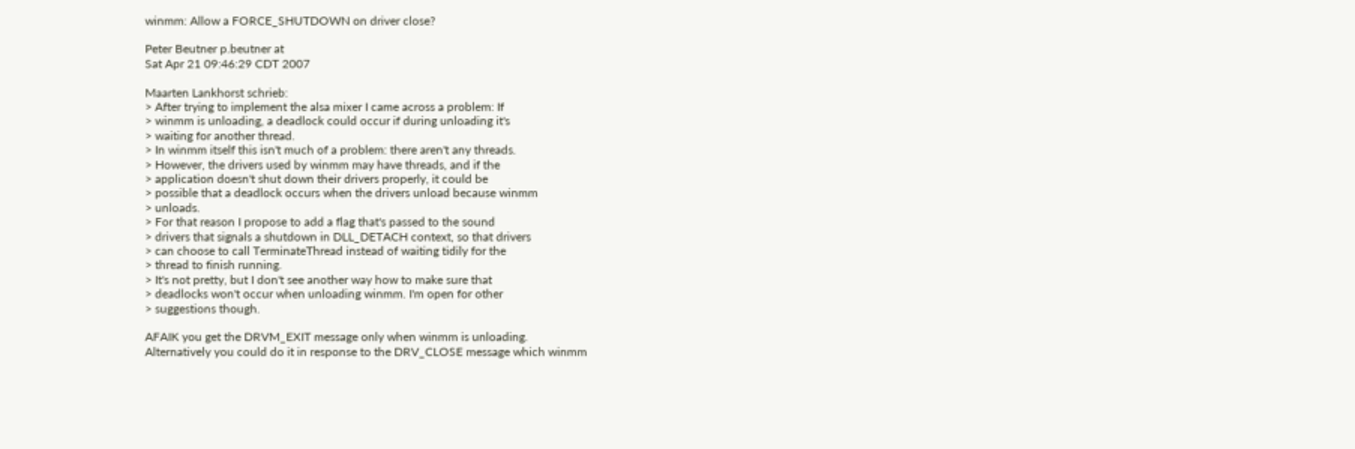winmm: Allow a FORCE_SHUTDOWN on driver close?

Peter Beutner p.beutner at
Sat Apr 21 09:46:29 CDT 2007

Maarten Lankhorst schrieb:
> After trying to implement the alsa mixer I came across a problem: If
> winmm is unloading, a deadlock could occur if during unloading it's
> waiting for another thread.
> In winmm itself this isn't much of a problem: there aren't any threads.
> However, the drivers used by winmm may have threads, and if the
> application doesn't shut down their drivers properly, it could be
> possible that a deadlock occurs when the drivers unload because winmm
> unloads.
> For that reason I propose to add a flag that's passed to the sound
> drivers that signals a shutdown in DLL_DETACH context, so that drivers
> can choose to call TerminateThread instead of waiting tidily for the
> thread to finish running.
> It's not pretty, but I don't see another way how to make sure that
> deadlocks won't occur when unloading winmm. I'm open for other
> suggestions though.

AFAIK you get the DRVM_EXIT message only when winmm is unloading.
Alternatively you could do it in response to the DRV_CLOSE message which winmm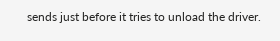sends just before it tries to unload the driver.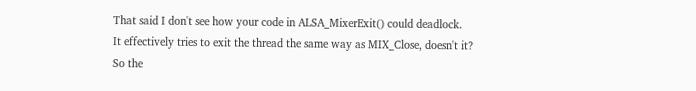That said I don't see how your code in ALSA_MixerExit() could deadlock.
It effectively tries to exit the thread the same way as MIX_Close, doesn't it?
So the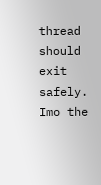thread should exit safely.
Imo the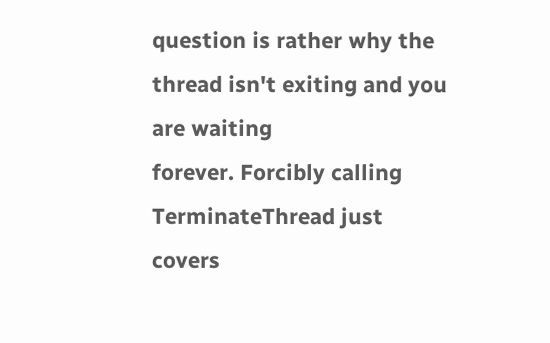question is rather why the thread isn't exiting and you are waiting
forever. Forcibly calling TerminateThread just covers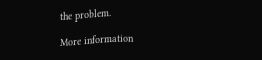the problem.

More information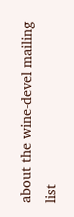about the wine-devel mailing list